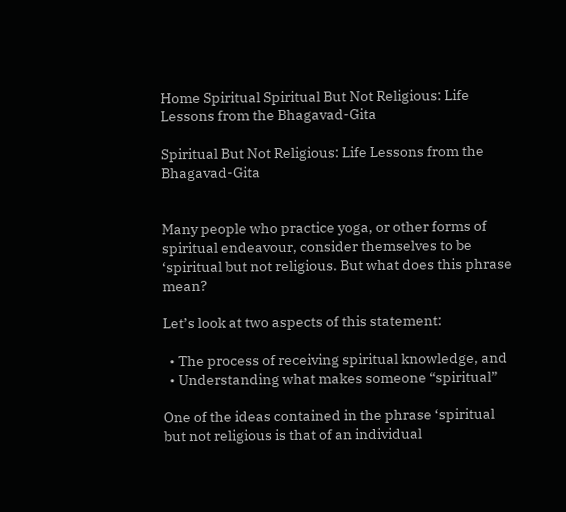Home Spiritual Spiritual But Not Religious: Life Lessons from the Bhagavad-Gita

Spiritual But Not Religious: Life Lessons from the Bhagavad-Gita


Many people who practice yoga, or other forms of spiritual endeavour, consider themselves to be ‘spiritual but not religious. But what does this phrase mean?

Let’s look at two aspects of this statement:

  • The process of receiving spiritual knowledge, and
  • Understanding what makes someone “spiritual”

One of the ideas contained in the phrase ‘spiritual but not religious is that of an individual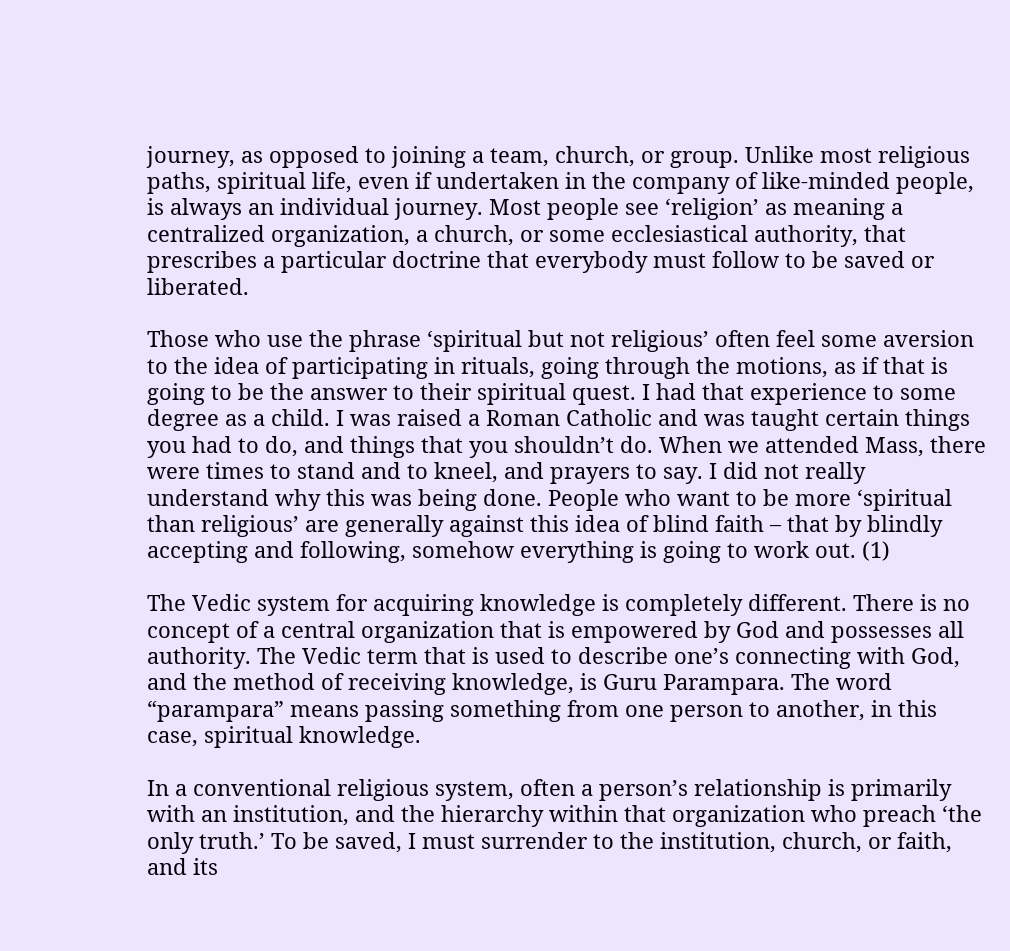journey, as opposed to joining a team, church, or group. Unlike most religious paths, spiritual life, even if undertaken in the company of like-minded people, is always an individual journey. Most people see ‘religion’ as meaning a centralized organization, a church, or some ecclesiastical authority, that prescribes a particular doctrine that everybody must follow to be saved or liberated.

Those who use the phrase ‘spiritual but not religious’ often feel some aversion to the idea of participating in rituals, going through the motions, as if that is going to be the answer to their spiritual quest. I had that experience to some degree as a child. I was raised a Roman Catholic and was taught certain things you had to do, and things that you shouldn’t do. When we attended Mass, there were times to stand and to kneel, and prayers to say. I did not really understand why this was being done. People who want to be more ‘spiritual than religious’ are generally against this idea of blind faith – that by blindly accepting and following, somehow everything is going to work out. (1)

The Vedic system for acquiring knowledge is completely different. There is no concept of a central organization that is empowered by God and possesses all authority. The Vedic term that is used to describe one’s connecting with God, and the method of receiving knowledge, is Guru Parampara. The word “parampara” means passing something from one person to another, in this case, spiritual knowledge.

In a conventional religious system, often a person’s relationship is primarily with an institution, and the hierarchy within that organization who preach ‘the only truth.’ To be saved, I must surrender to the institution, church, or faith, and its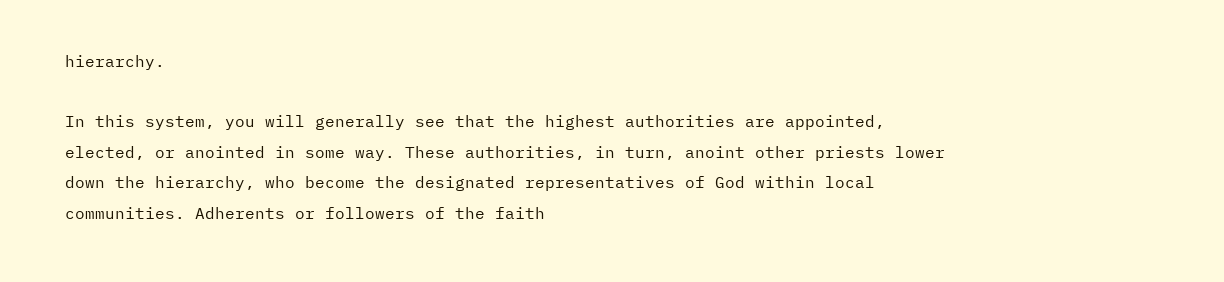hierarchy.

In this system, you will generally see that the highest authorities are appointed, elected, or anointed in some way. These authorities, in turn, anoint other priests lower down the hierarchy, who become the designated representatives of God within local communities. Adherents or followers of the faith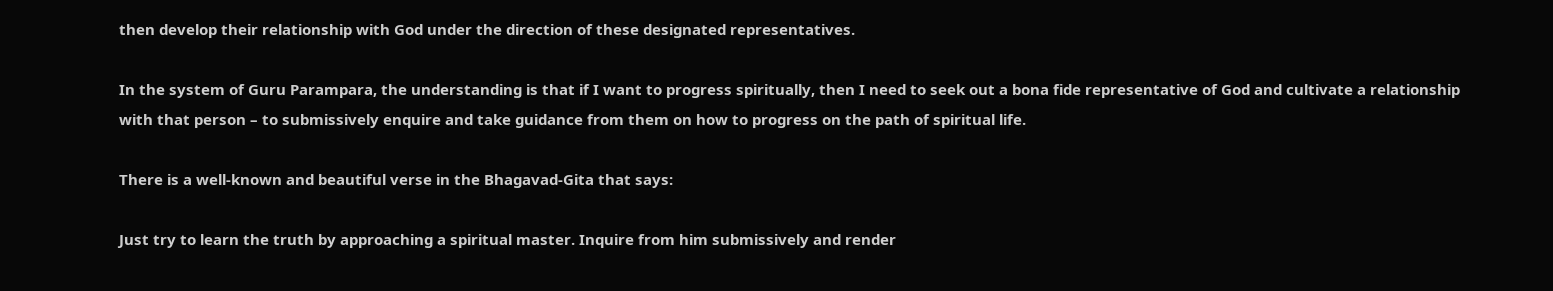then develop their relationship with God under the direction of these designated representatives.

In the system of Guru Parampara, the understanding is that if I want to progress spiritually, then I need to seek out a bona fide representative of God and cultivate a relationship with that person – to submissively enquire and take guidance from them on how to progress on the path of spiritual life.

There is a well-known and beautiful verse in the Bhagavad-Gita that says:

Just try to learn the truth by approaching a spiritual master. Inquire from him submissively and render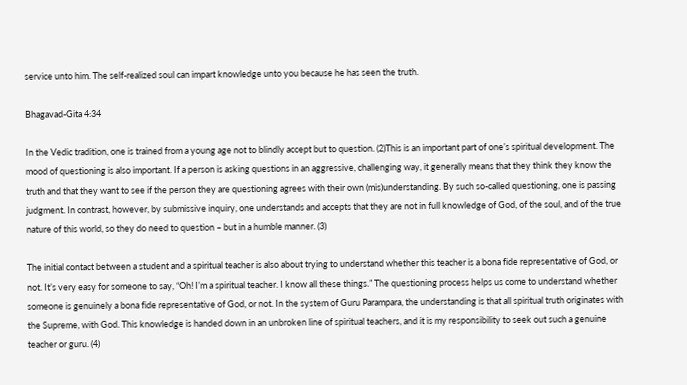service unto him. The self-realized soul can impart knowledge unto you because he has seen the truth.

Bhagavad-Gita 4:34

In the Vedic tradition, one is trained from a young age not to blindly accept but to question. (2)This is an important part of one’s spiritual development. The mood of questioning is also important. If a person is asking questions in an aggressive, challenging way, it generally means that they think they know the truth and that they want to see if the person they are questioning agrees with their own (mis)understanding. By such so-called questioning, one is passing judgment. In contrast, however, by submissive inquiry, one understands and accepts that they are not in full knowledge of God, of the soul, and of the true nature of this world, so they do need to question – but in a humble manner. (3)

The initial contact between a student and a spiritual teacher is also about trying to understand whether this teacher is a bona fide representative of God, or not. It’s very easy for someone to say, “Oh! I’m a spiritual teacher. I know all these things.” The questioning process helps us come to understand whether someone is genuinely a bona fide representative of God, or not. In the system of Guru Parampara, the understanding is that all spiritual truth originates with the Supreme, with God. This knowledge is handed down in an unbroken line of spiritual teachers, and it is my responsibility to seek out such a genuine teacher or guru. (4)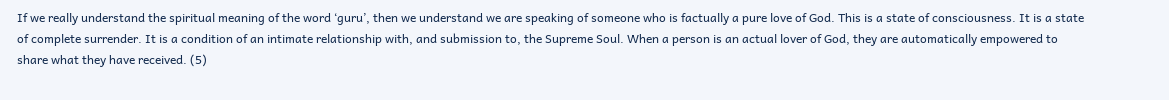If we really understand the spiritual meaning of the word ‘guru’, then we understand we are speaking of someone who is factually a pure love of God. This is a state of consciousness. It is a state of complete surrender. It is a condition of an intimate relationship with, and submission to, the Supreme Soul. When a person is an actual lover of God, they are automatically empowered to share what they have received. (5)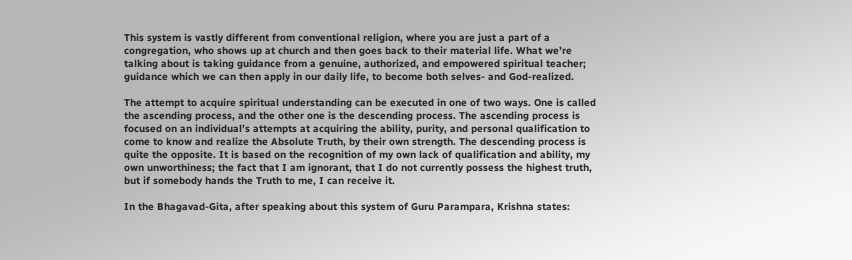This system is vastly different from conventional religion, where you are just a part of a congregation, who shows up at church and then goes back to their material life. What we’re talking about is taking guidance from a genuine, authorized, and empowered spiritual teacher; guidance which we can then apply in our daily life, to become both selves- and God-realized.

The attempt to acquire spiritual understanding can be executed in one of two ways. One is called the ascending process, and the other one is the descending process. The ascending process is focused on an individual’s attempts at acquiring the ability, purity, and personal qualification to come to know and realize the Absolute Truth, by their own strength. The descending process is quite the opposite. It is based on the recognition of my own lack of qualification and ability, my own unworthiness; the fact that I am ignorant, that I do not currently possess the highest truth, but if somebody hands the Truth to me, I can receive it.

In the Bhagavad-Gita, after speaking about this system of Guru Parampara, Krishna states: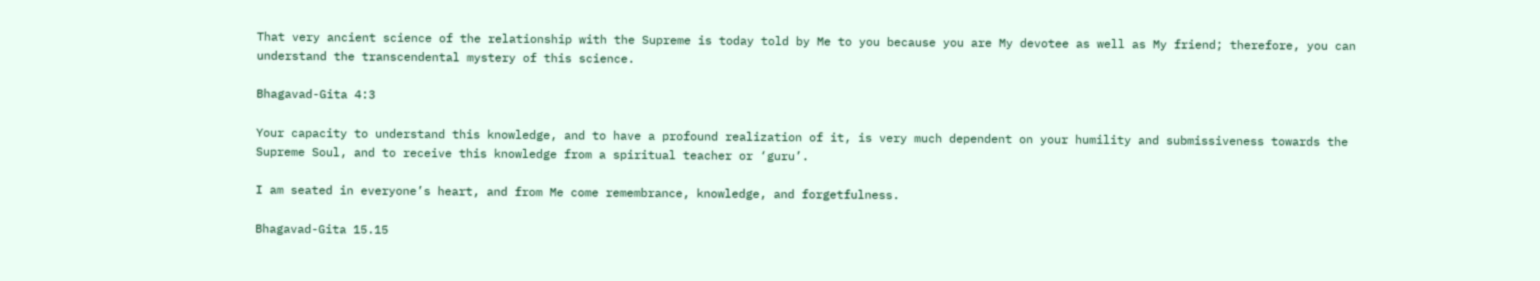That very ancient science of the relationship with the Supreme is today told by Me to you because you are My devotee as well as My friend; therefore, you can understand the transcendental mystery of this science.

Bhagavad-Gita 4:3

Your capacity to understand this knowledge, and to have a profound realization of it, is very much dependent on your humility and submissiveness towards the Supreme Soul, and to receive this knowledge from a spiritual teacher or ‘guru’.

I am seated in everyone’s heart, and from Me come remembrance, knowledge, and forgetfulness.

Bhagavad-Gita 15.15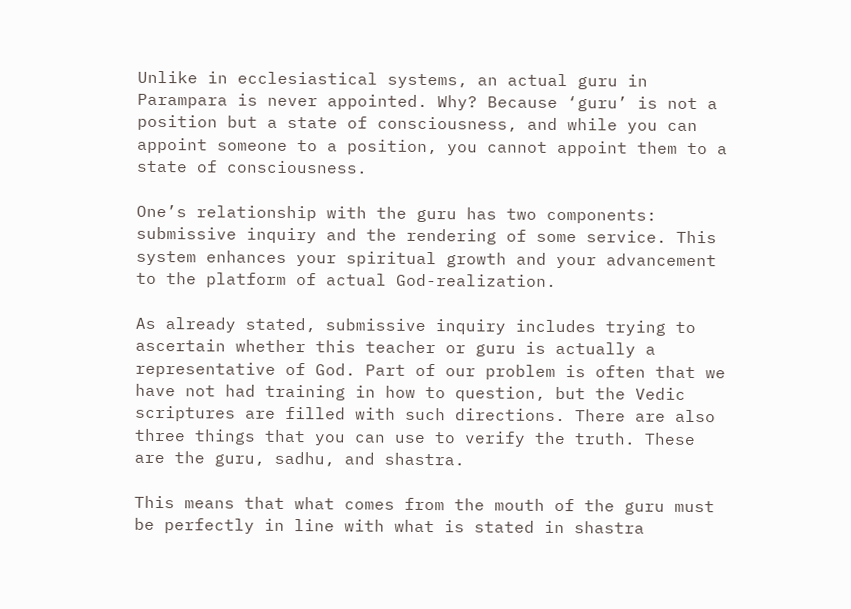Unlike in ecclesiastical systems, an actual guru in Parampara is never appointed. Why? Because ‘guru’ is not a position but a state of consciousness, and while you can appoint someone to a position, you cannot appoint them to a state of consciousness.

One’s relationship with the guru has two components: submissive inquiry and the rendering of some service. This system enhances your spiritual growth and your advancement to the platform of actual God-realization.

As already stated, submissive inquiry includes trying to ascertain whether this teacher or guru is actually a representative of God. Part of our problem is often that we have not had training in how to question, but the Vedic scriptures are filled with such directions. There are also three things that you can use to verify the truth. These are the guru, sadhu, and shastra.

This means that what comes from the mouth of the guru must be perfectly in line with what is stated in shastra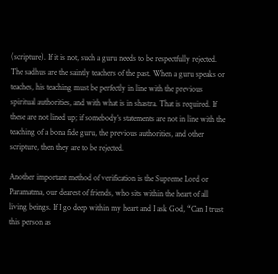(scripture). If it is not, such a guru needs to be respectfully rejected. The sadhus are the saintly teachers of the past. When a guru speaks or teaches, his teaching must be perfectly in line with the previous spiritual authorities, and with what is in shastra. That is required. If these are not lined up; if somebody’s statements are not in line with the teaching of a bona fide guru, the previous authorities, and other scripture, then they are to be rejected.

Another important method of verification is the Supreme Lord or Paramatma, our dearest of friends, who sits within the heart of all living beings. If I go deep within my heart and I ask God, “Can I trust this person as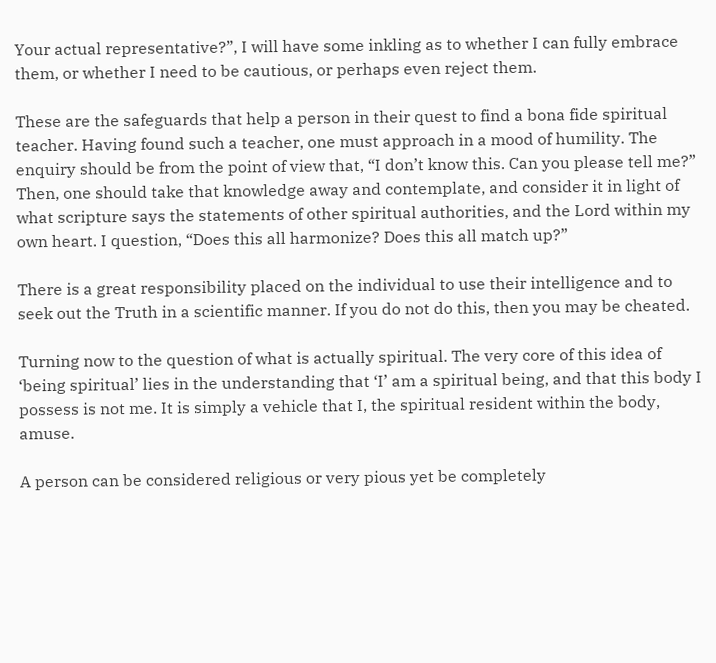Your actual representative?”, I will have some inkling as to whether I can fully embrace them, or whether I need to be cautious, or perhaps even reject them.

These are the safeguards that help a person in their quest to find a bona fide spiritual teacher. Having found such a teacher, one must approach in a mood of humility. The enquiry should be from the point of view that, “I don’t know this. Can you please tell me?” Then, one should take that knowledge away and contemplate, and consider it in light of what scripture says the statements of other spiritual authorities, and the Lord within my own heart. I question, “Does this all harmonize? Does this all match up?”

There is a great responsibility placed on the individual to use their intelligence and to seek out the Truth in a scientific manner. If you do not do this, then you may be cheated.

Turning now to the question of what is actually spiritual. The very core of this idea of ‘being spiritual’ lies in the understanding that ‘I’ am a spiritual being, and that this body I possess is not me. It is simply a vehicle that I, the spiritual resident within the body, amuse.

A person can be considered religious or very pious yet be completely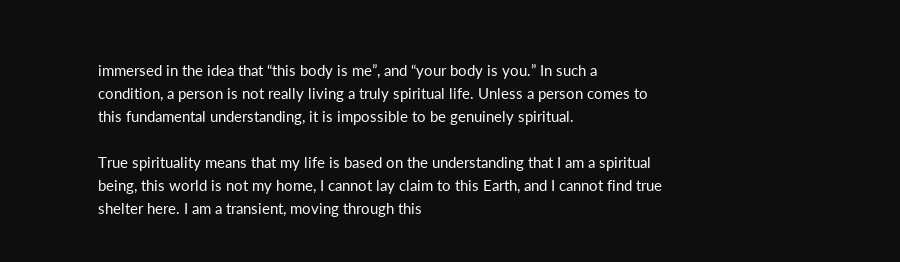immersed in the idea that “this body is me”, and “your body is you.” In such a condition, a person is not really living a truly spiritual life. Unless a person comes to this fundamental understanding, it is impossible to be genuinely spiritual.

True spirituality means that my life is based on the understanding that I am a spiritual being, this world is not my home, I cannot lay claim to this Earth, and I cannot find true shelter here. I am a transient, moving through this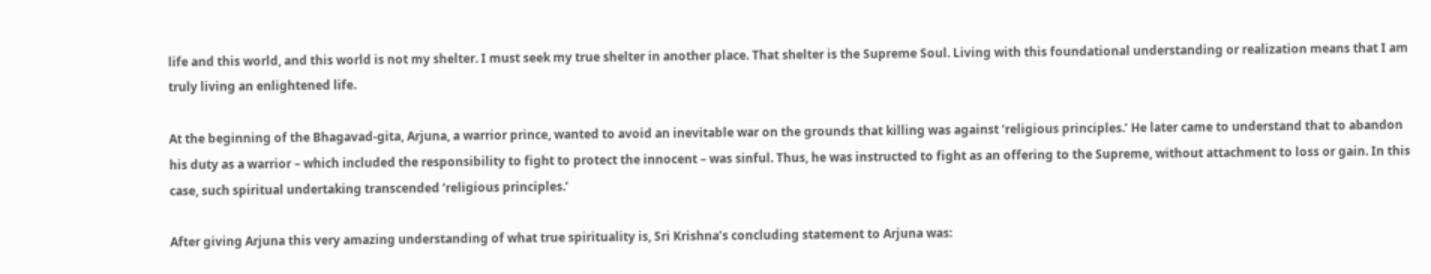life and this world, and this world is not my shelter. I must seek my true shelter in another place. That shelter is the Supreme Soul. Living with this foundational understanding or realization means that I am truly living an enlightened life.

At the beginning of the Bhagavad-gita, Arjuna, a warrior prince, wanted to avoid an inevitable war on the grounds that killing was against ‘religious principles.’ He later came to understand that to abandon his duty as a warrior – which included the responsibility to fight to protect the innocent – was sinful. Thus, he was instructed to fight as an offering to the Supreme, without attachment to loss or gain. In this case, such spiritual undertaking transcended ‘religious principles.’

After giving Arjuna this very amazing understanding of what true spirituality is, Sri Krishna’s concluding statement to Arjuna was: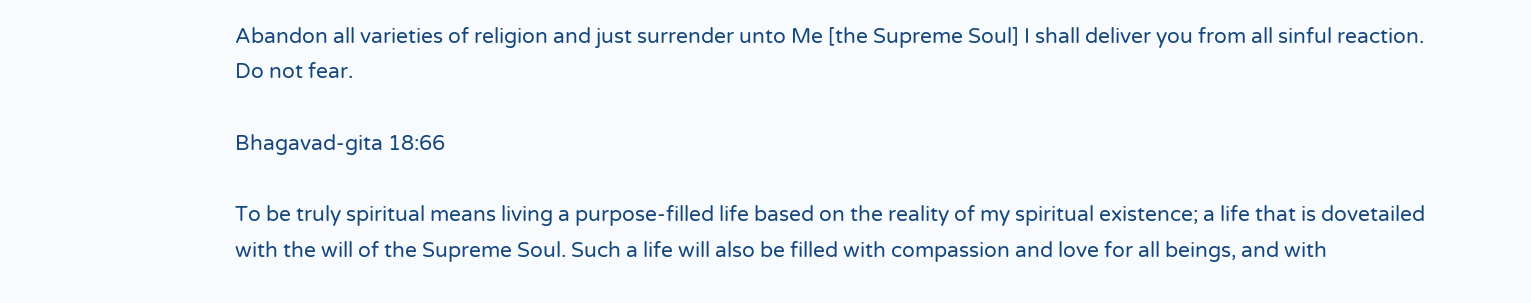Abandon all varieties of religion and just surrender unto Me [the Supreme Soul] I shall deliver you from all sinful reaction. Do not fear.

Bhagavad-gita 18:66

To be truly spiritual means living a purpose-filled life based on the reality of my spiritual existence; a life that is dovetailed with the will of the Supreme Soul. Such a life will also be filled with compassion and love for all beings, and with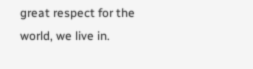great respect for the world, we live in.